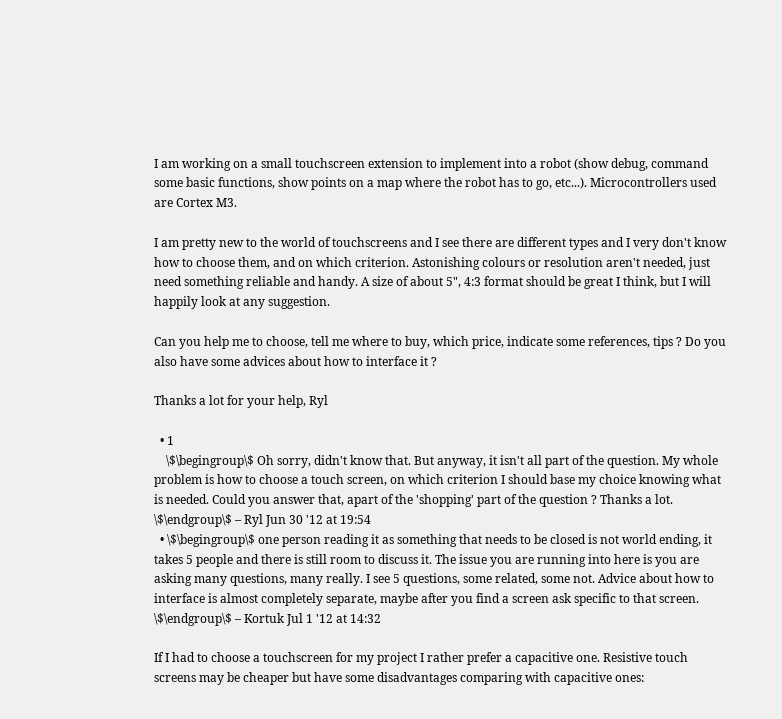I am working on a small touchscreen extension to implement into a robot (show debug, command some basic functions, show points on a map where the robot has to go, etc...). Microcontrollers used are Cortex M3.

I am pretty new to the world of touchscreens and I see there are different types and I very don't know how to choose them, and on which criterion. Astonishing colours or resolution aren't needed, just need something reliable and handy. A size of about 5", 4:3 format should be great I think, but I will happily look at any suggestion.

Can you help me to choose, tell me where to buy, which price, indicate some references, tips ? Do you also have some advices about how to interface it ?

Thanks a lot for your help, Ryl

  • 1
    \$\begingroup\$ Oh sorry, didn't know that. But anyway, it isn't all part of the question. My whole problem is how to choose a touch screen, on which criterion I should base my choice knowing what is needed. Could you answer that, apart of the 'shopping' part of the question ? Thanks a lot. \$\endgroup\$ – Ryl Jun 30 '12 at 19:54
  • \$\begingroup\$ one person reading it as something that needs to be closed is not world ending, it takes 5 people and there is still room to discuss it. The issue you are running into here is you are asking many questions, many really. I see 5 questions, some related, some not. Advice about how to interface is almost completely separate, maybe after you find a screen ask specific to that screen. \$\endgroup\$ – Kortuk Jul 1 '12 at 14:32

If I had to choose a touchscreen for my project I rather prefer a capacitive one. Resistive touch screens may be cheaper but have some disadvantages comparing with capacitive ones: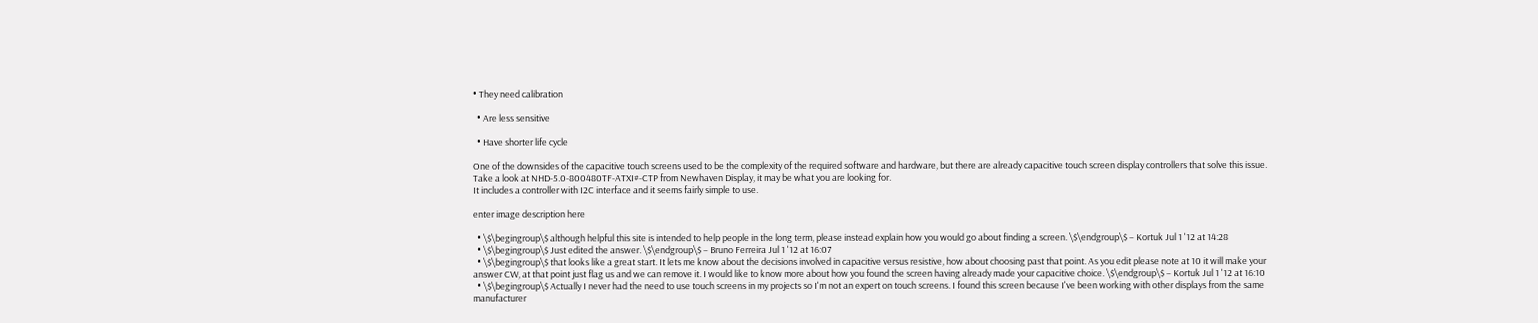• They need calibration

  • Are less sensitive

  • Have shorter life cycle

One of the downsides of the capacitive touch screens used to be the complexity of the required software and hardware, but there are already capacitive touch screen display controllers that solve this issue.
Take a look at NHD-5.0-800480TF-ATXI#-CTP from Newhaven Display, it may be what you are looking for.
It includes a controller with I2C interface and it seems fairly simple to use.

enter image description here

  • \$\begingroup\$ although helpful this site is intended to help people in the long term, please instead explain how you would go about finding a screen. \$\endgroup\$ – Kortuk Jul 1 '12 at 14:28
  • \$\begingroup\$ Just edited the answer. \$\endgroup\$ – Bruno Ferreira Jul 1 '12 at 16:07
  • \$\begingroup\$ that looks like a great start. It lets me know about the decisions involved in capacitive versus resistive, how about choosing past that point. As you edit please note at 10 it will make your answer CW, at that point just flag us and we can remove it. I would like to know more about how you found the screen having already made your capacitive choice. \$\endgroup\$ – Kortuk Jul 1 '12 at 16:10
  • \$\begingroup\$ Actually I never had the need to use touch screens in my projects so I'm not an expert on touch screens. I found this screen because I've been working with other displays from the same manufacturer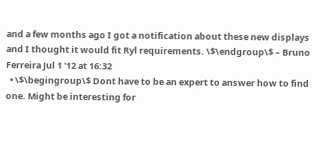and a few months ago I got a notification about these new displays and I thought it would fit Ryl requirements. \$\endgroup\$ – Bruno Ferreira Jul 1 '12 at 16:32
  • \$\begingroup\$ Dont have to be an expert to answer how to find one. Might be interesting for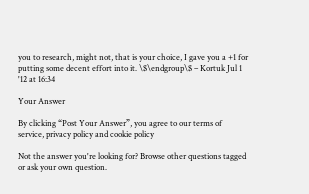you to research, might not, that is your choice, I gave you a +1 for putting some decent effort into it. \$\endgroup\$ – Kortuk Jul 1 '12 at 16:34

Your Answer

By clicking “Post Your Answer”, you agree to our terms of service, privacy policy and cookie policy

Not the answer you're looking for? Browse other questions tagged or ask your own question.